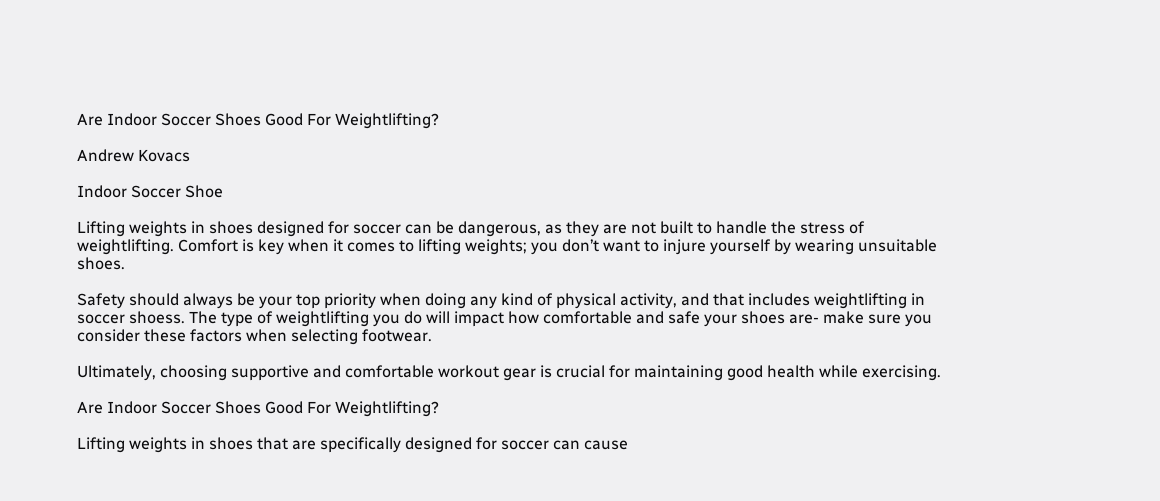Are Indoor Soccer Shoes Good For Weightlifting?

Andrew Kovacs

Indoor Soccer Shoe

Lifting weights in shoes designed for soccer can be dangerous, as they are not built to handle the stress of weightlifting. Comfort is key when it comes to lifting weights; you don’t want to injure yourself by wearing unsuitable shoes.

Safety should always be your top priority when doing any kind of physical activity, and that includes weightlifting in soccer shoess. The type of weightlifting you do will impact how comfortable and safe your shoes are- make sure you consider these factors when selecting footwear.

Ultimately, choosing supportive and comfortable workout gear is crucial for maintaining good health while exercising.

Are Indoor Soccer Shoes Good For Weightlifting?

Lifting weights in shoes that are specifically designed for soccer can cause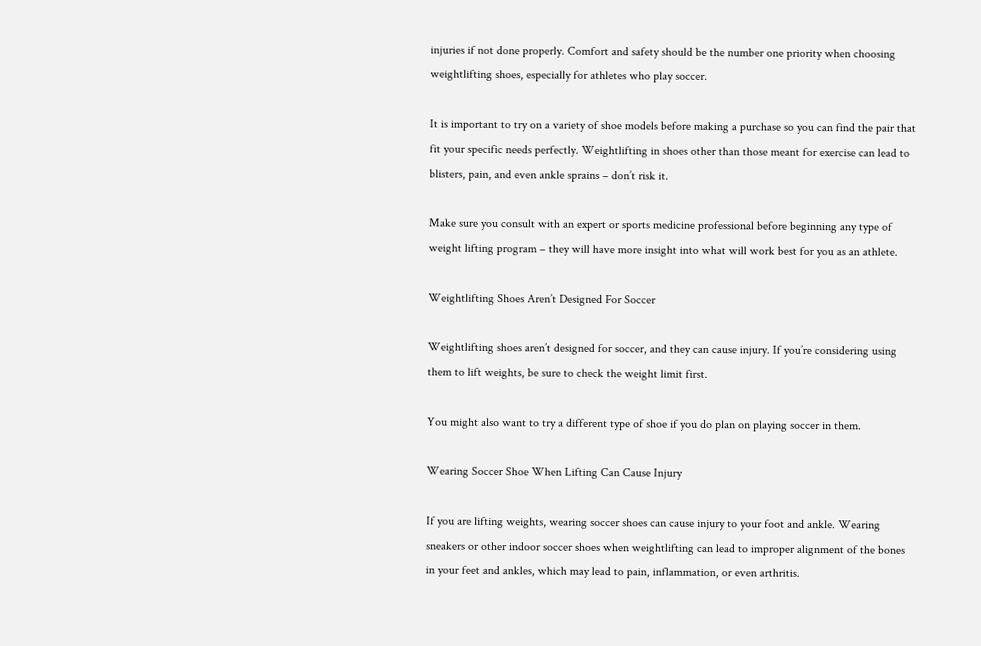injuries if not done properly. Comfort and safety should be the number one priority when choosing weightlifting shoes, especially for athletes who play soccer.

It is important to try on a variety of shoe models before making a purchase so you can find the pair that fit your specific needs perfectly. Weightlifting in shoes other than those meant for exercise can lead to blisters, pain, and even ankle sprains – don’t risk it.

Make sure you consult with an expert or sports medicine professional before beginning any type of weight lifting program – they will have more insight into what will work best for you as an athlete.

Weightlifting Shoes Aren’t Designed For Soccer

Weightlifting shoes aren’t designed for soccer, and they can cause injury. If you’re considering using them to lift weights, be sure to check the weight limit first.

You might also want to try a different type of shoe if you do plan on playing soccer in them.

Wearing Soccer Shoe When Lifting Can Cause Injury

If you are lifting weights, wearing soccer shoes can cause injury to your foot and ankle. Wearing sneakers or other indoor soccer shoes when weightlifting can lead to improper alignment of the bones in your feet and ankles, which may lead to pain, inflammation, or even arthritis.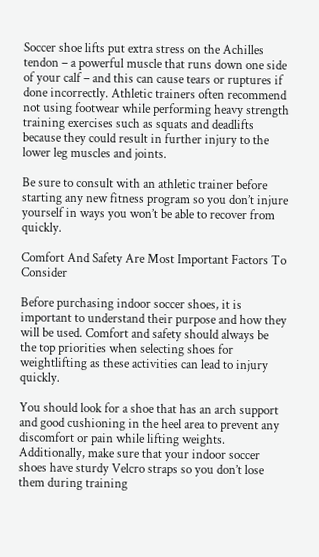Soccer shoe lifts put extra stress on the Achilles tendon – a powerful muscle that runs down one side of your calf – and this can cause tears or ruptures if done incorrectly. Athletic trainers often recommend not using footwear while performing heavy strength training exercises such as squats and deadlifts because they could result in further injury to the lower leg muscles and joints.

Be sure to consult with an athletic trainer before starting any new fitness program so you don’t injure yourself in ways you won’t be able to recover from quickly.

Comfort And Safety Are Most Important Factors To Consider

Before purchasing indoor soccer shoes, it is important to understand their purpose and how they will be used. Comfort and safety should always be the top priorities when selecting shoes for weightlifting as these activities can lead to injury quickly.

You should look for a shoe that has an arch support and good cushioning in the heel area to prevent any discomfort or pain while lifting weights. Additionally, make sure that your indoor soccer shoes have sturdy Velcro straps so you don’t lose them during training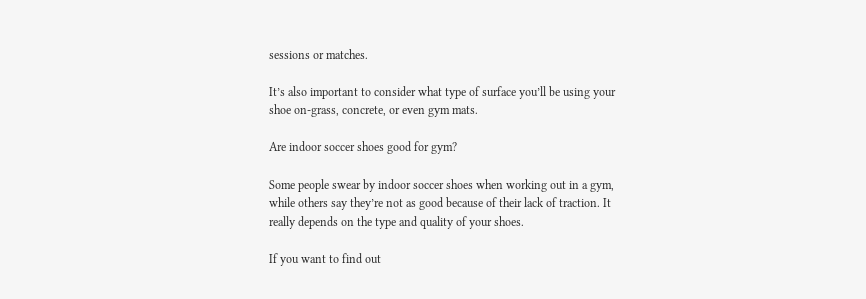sessions or matches.

It’s also important to consider what type of surface you’ll be using your shoe on-grass, concrete, or even gym mats.

Are indoor soccer shoes good for gym?

Some people swear by indoor soccer shoes when working out in a gym, while others say they’re not as good because of their lack of traction. It really depends on the type and quality of your shoes.

If you want to find out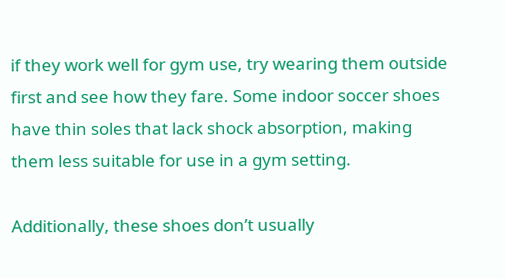if they work well for gym use, try wearing them outside first and see how they fare. Some indoor soccer shoes have thin soles that lack shock absorption, making them less suitable for use in a gym setting.

Additionally, these shoes don’t usually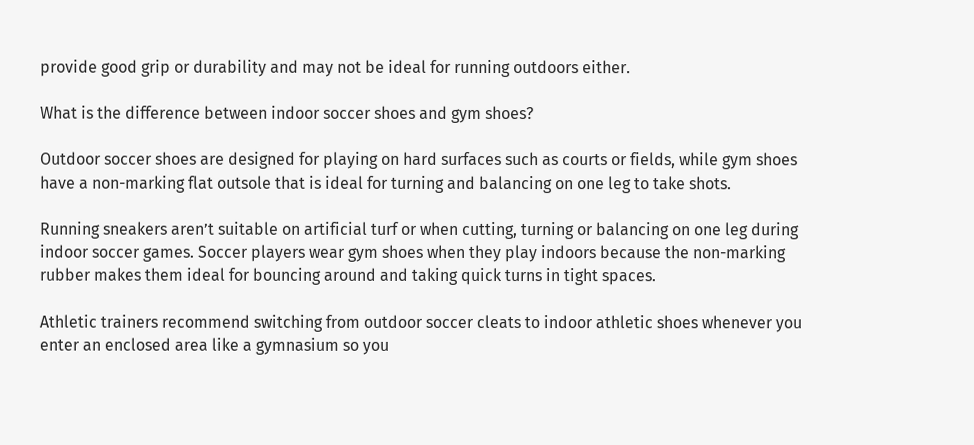provide good grip or durability and may not be ideal for running outdoors either.

What is the difference between indoor soccer shoes and gym shoes?

Outdoor soccer shoes are designed for playing on hard surfaces such as courts or fields, while gym shoes have a non-marking flat outsole that is ideal for turning and balancing on one leg to take shots.

Running sneakers aren’t suitable on artificial turf or when cutting, turning or balancing on one leg during indoor soccer games. Soccer players wear gym shoes when they play indoors because the non-marking rubber makes them ideal for bouncing around and taking quick turns in tight spaces.

Athletic trainers recommend switching from outdoor soccer cleats to indoor athletic shoes whenever you enter an enclosed area like a gymnasium so you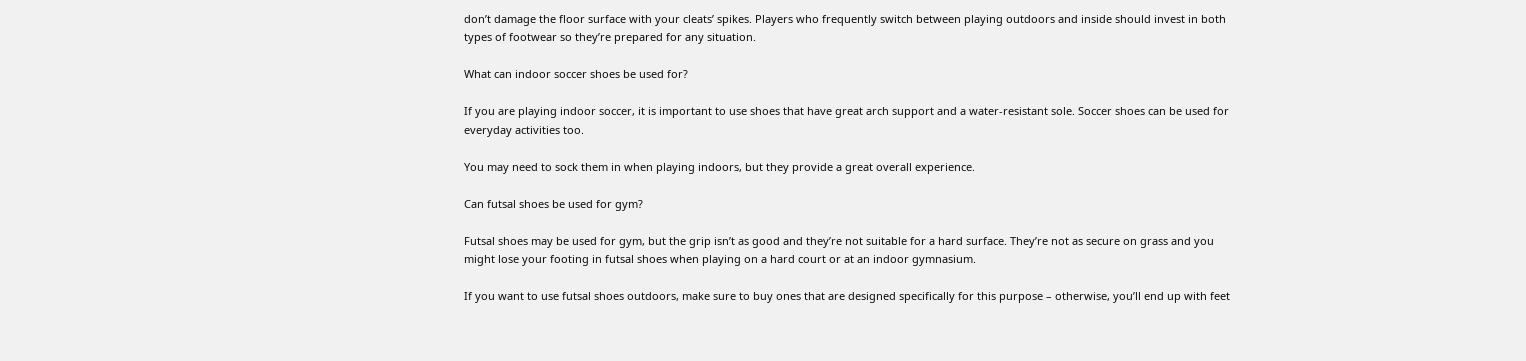don’t damage the floor surface with your cleats’ spikes. Players who frequently switch between playing outdoors and inside should invest in both types of footwear so they’re prepared for any situation.

What can indoor soccer shoes be used for?

If you are playing indoor soccer, it is important to use shoes that have great arch support and a water-resistant sole. Soccer shoes can be used for everyday activities too.

You may need to sock them in when playing indoors, but they provide a great overall experience.

Can futsal shoes be used for gym?

Futsal shoes may be used for gym, but the grip isn’t as good and they’re not suitable for a hard surface. They’re not as secure on grass and you might lose your footing in futsal shoes when playing on a hard court or at an indoor gymnasium.

If you want to use futsal shoes outdoors, make sure to buy ones that are designed specifically for this purpose – otherwise, you’ll end up with feet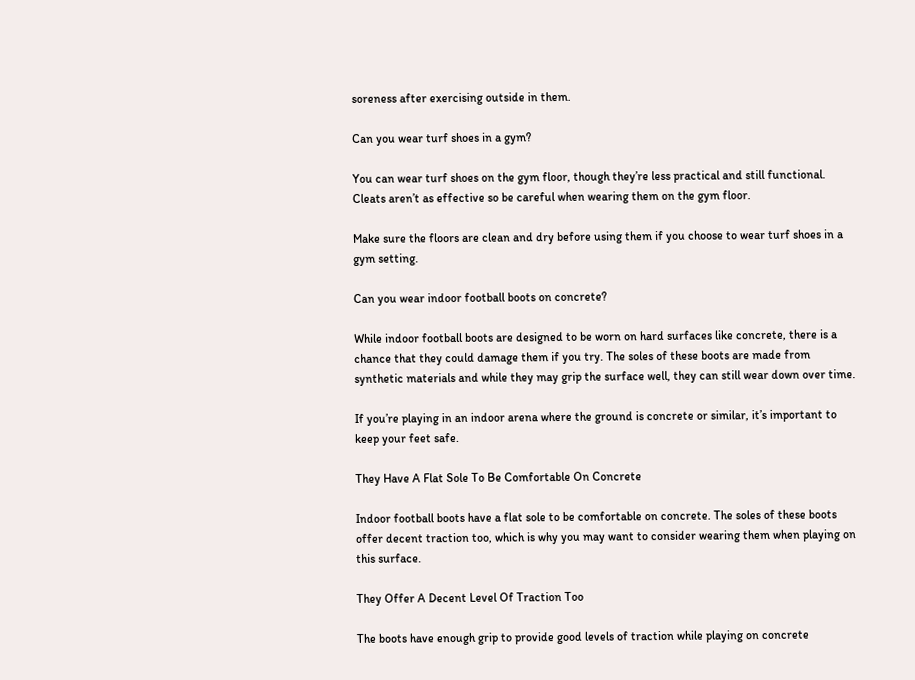soreness after exercising outside in them.

Can you wear turf shoes in a gym?

You can wear turf shoes on the gym floor, though they’re less practical and still functional. Cleats aren’t as effective so be careful when wearing them on the gym floor.

Make sure the floors are clean and dry before using them if you choose to wear turf shoes in a gym setting.

Can you wear indoor football boots on concrete?

While indoor football boots are designed to be worn on hard surfaces like concrete, there is a chance that they could damage them if you try. The soles of these boots are made from synthetic materials and while they may grip the surface well, they can still wear down over time.

If you’re playing in an indoor arena where the ground is concrete or similar, it’s important to keep your feet safe.

They Have A Flat Sole To Be Comfortable On Concrete

Indoor football boots have a flat sole to be comfortable on concrete. The soles of these boots offer decent traction too, which is why you may want to consider wearing them when playing on this surface.

They Offer A Decent Level Of Traction Too

The boots have enough grip to provide good levels of traction while playing on concrete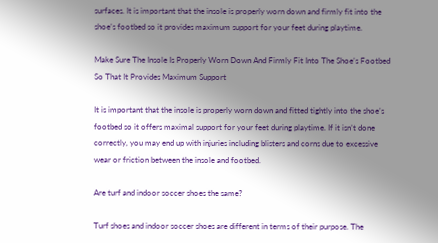surfaces. It is important that the insole is properly worn down and firmly fit into the shoe’s footbed so it provides maximum support for your feet during playtime.

Make Sure The Insole Is Properly Worn Down And Firmly Fit Into The Shoe’s Footbed So That It Provides Maximum Support

It is important that the insole is properly worn down and fitted tightly into the shoe’s footbed so it offers maximal support for your feet during playtime. If it isn’t done correctly, you may end up with injuries including blisters and corns due to excessive wear or friction between the insole and footbed.

Are turf and indoor soccer shoes the same?

Turf shoes and indoor soccer shoes are different in terms of their purpose. The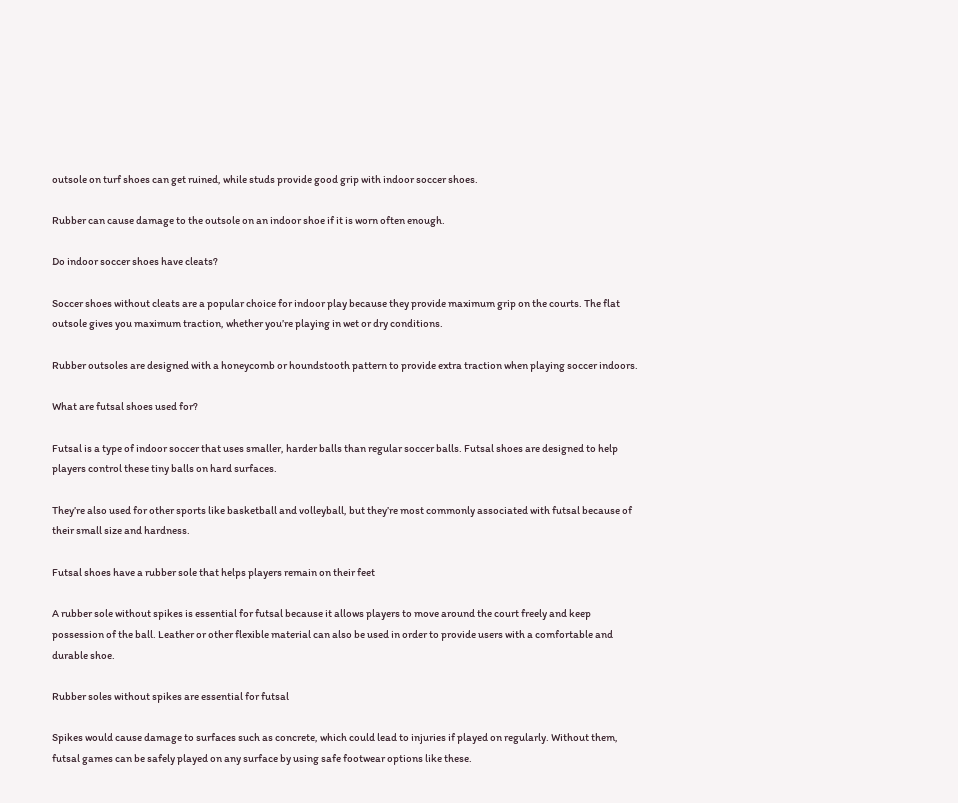outsole on turf shoes can get ruined, while studs provide good grip with indoor soccer shoes.

Rubber can cause damage to the outsole on an indoor shoe if it is worn often enough.

Do indoor soccer shoes have cleats?

Soccer shoes without cleats are a popular choice for indoor play because they provide maximum grip on the courts. The flat outsole gives you maximum traction, whether you’re playing in wet or dry conditions.

Rubber outsoles are designed with a honeycomb or houndstooth pattern to provide extra traction when playing soccer indoors.

What are futsal shoes used for?

Futsal is a type of indoor soccer that uses smaller, harder balls than regular soccer balls. Futsal shoes are designed to help players control these tiny balls on hard surfaces.

They’re also used for other sports like basketball and volleyball, but they’re most commonly associated with futsal because of their small size and hardness.

Futsal shoes have a rubber sole that helps players remain on their feet

A rubber sole without spikes is essential for futsal because it allows players to move around the court freely and keep possession of the ball. Leather or other flexible material can also be used in order to provide users with a comfortable and durable shoe.

Rubber soles without spikes are essential for futsal

Spikes would cause damage to surfaces such as concrete, which could lead to injuries if played on regularly. Without them, futsal games can be safely played on any surface by using safe footwear options like these.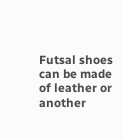Futsal shoes can be made of leather or another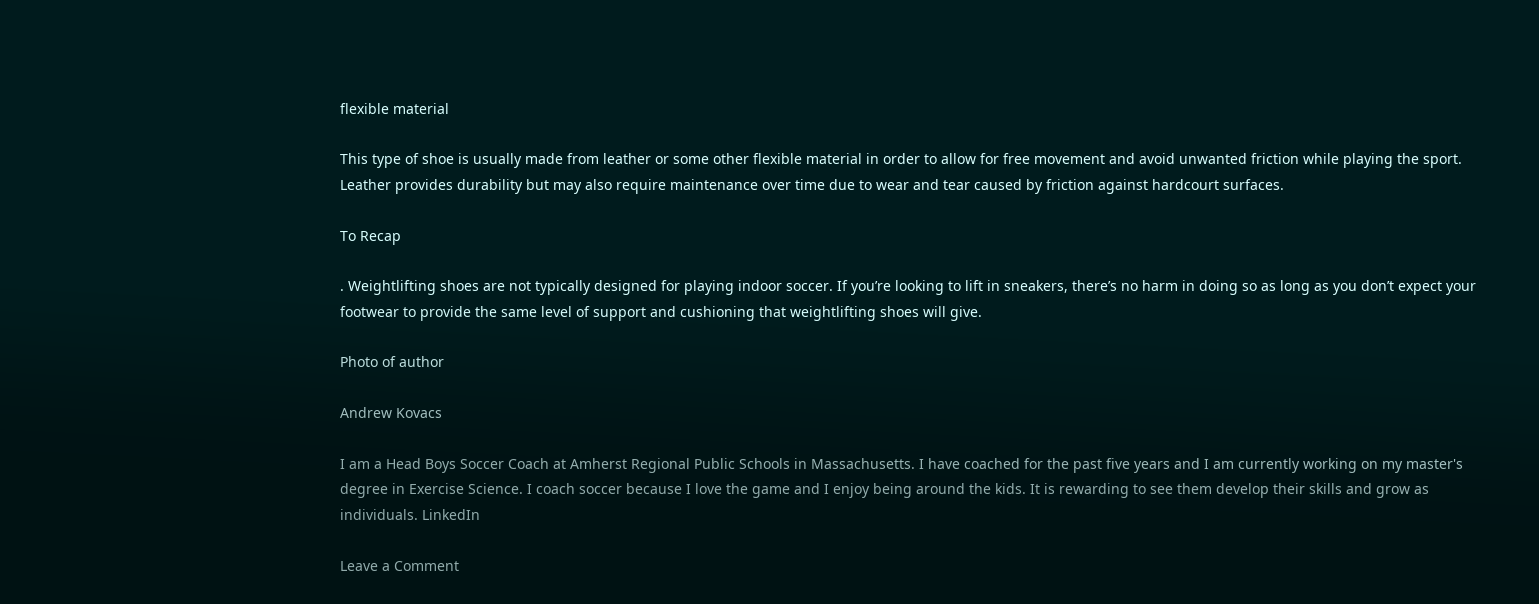flexible material

This type of shoe is usually made from leather or some other flexible material in order to allow for free movement and avoid unwanted friction while playing the sport. Leather provides durability but may also require maintenance over time due to wear and tear caused by friction against hardcourt surfaces.

To Recap

. Weightlifting shoes are not typically designed for playing indoor soccer. If you’re looking to lift in sneakers, there’s no harm in doing so as long as you don’t expect your footwear to provide the same level of support and cushioning that weightlifting shoes will give.

Photo of author

Andrew Kovacs

I am a Head Boys Soccer Coach at Amherst Regional Public Schools in Massachusetts. I have coached for the past five years and I am currently working on my master's degree in Exercise Science. I coach soccer because I love the game and I enjoy being around the kids. It is rewarding to see them develop their skills and grow as individuals. LinkedIn

Leave a Comment